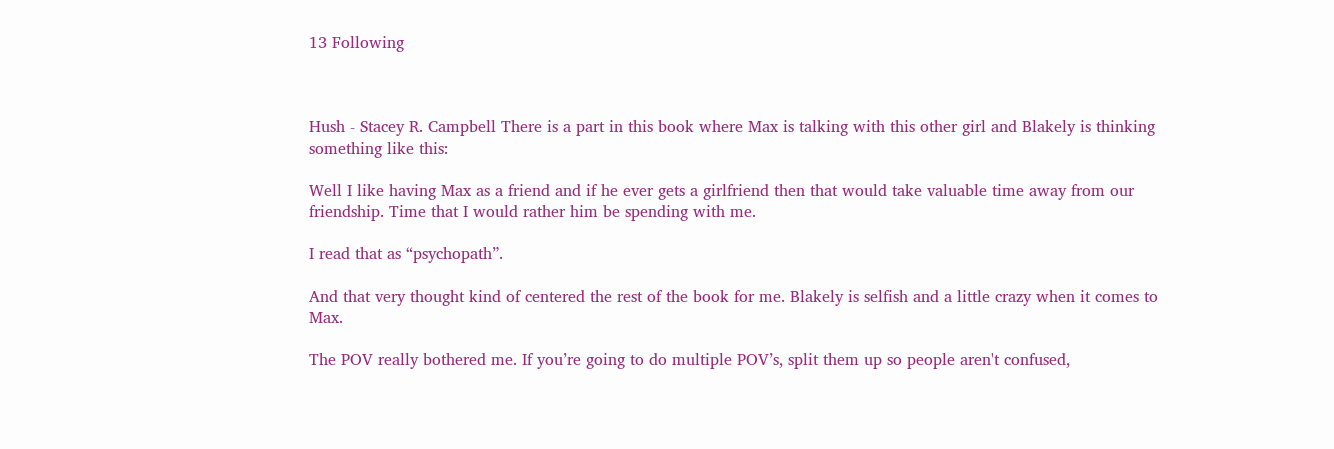13 Following



Hush - Stacey R. Campbell There is a part in this book where Max is talking with this other girl and Blakely is thinking something like this:

Well I like having Max as a friend and if he ever gets a girlfriend then that would take valuable time away from our friendship. Time that I would rather him be spending with me.

I read that as “psychopath”.

And that very thought kind of centered the rest of the book for me. Blakely is selfish and a little crazy when it comes to Max.

The POV really bothered me. If you’re going to do multiple POV’s, split them up so people aren't confused,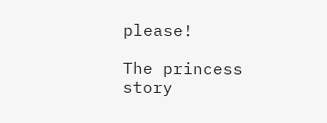please!

The princess story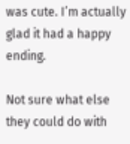was cute. I’m actually glad it had a happy ending.

Not sure what else they could do with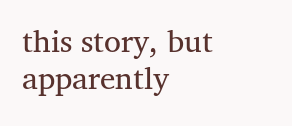this story, but apparently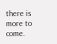there is more to come.